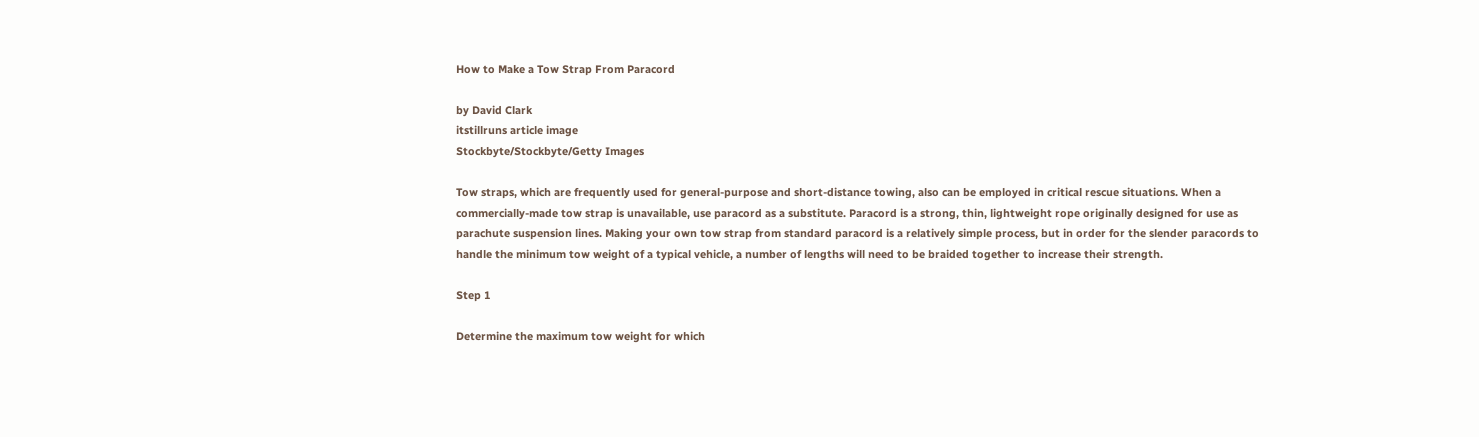How to Make a Tow Strap From Paracord

by David Clark
itstillruns article image
Stockbyte/Stockbyte/Getty Images

Tow straps, which are frequently used for general-purpose and short-distance towing, also can be employed in critical rescue situations. When a commercially-made tow strap is unavailable, use paracord as a substitute. Paracord is a strong, thin, lightweight rope originally designed for use as parachute suspension lines. Making your own tow strap from standard paracord is a relatively simple process, but in order for the slender paracords to handle the minimum tow weight of a typical vehicle, a number of lengths will need to be braided together to increase their strength.

Step 1

Determine the maximum tow weight for which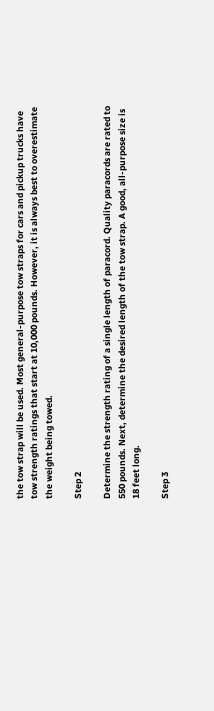the tow strap will be used. Most general-purpose tow straps for cars and pickup trucks have tow strength ratings that start at 10,000 pounds. However, it is always best to overestimate the weight being towed.

Step 2

Determine the strength rating of a single length of paracord. Quality paracords are rated to 550 pounds. Next, determine the desired length of the tow strap. A good, all-purpose size is 18 feet long.

Step 3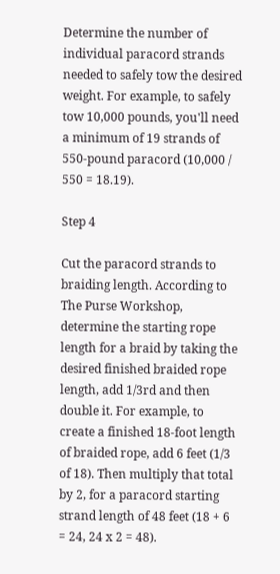Determine the number of individual paracord strands needed to safely tow the desired weight. For example, to safely tow 10,000 pounds, you'll need a minimum of 19 strands of 550-pound paracord (10,000 / 550 = 18.19).

Step 4

Cut the paracord strands to braiding length. According to The Purse Workshop, determine the starting rope length for a braid by taking the desired finished braided rope length, add 1/3rd and then double it. For example, to create a finished 18-foot length of braided rope, add 6 feet (1/3 of 18). Then multiply that total by 2, for a paracord starting strand length of 48 feet (18 + 6 = 24, 24 x 2 = 48).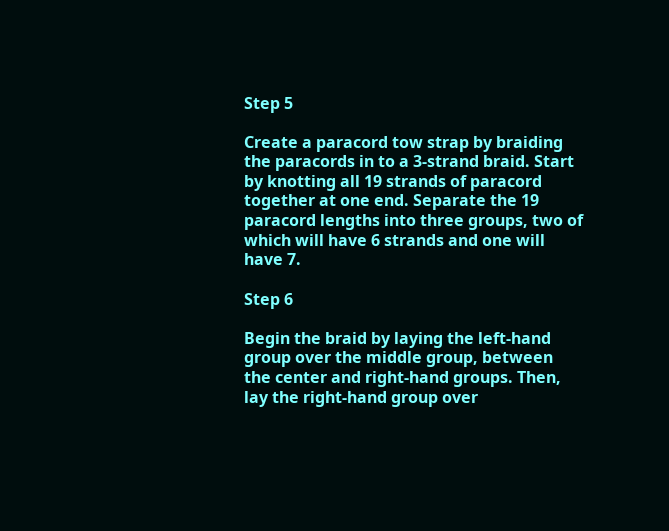Step 5

Create a paracord tow strap by braiding the paracords in to a 3-strand braid. Start by knotting all 19 strands of paracord together at one end. Separate the 19 paracord lengths into three groups, two of which will have 6 strands and one will have 7.

Step 6

Begin the braid by laying the left-hand group over the middle group, between the center and right-hand groups. Then, lay the right-hand group over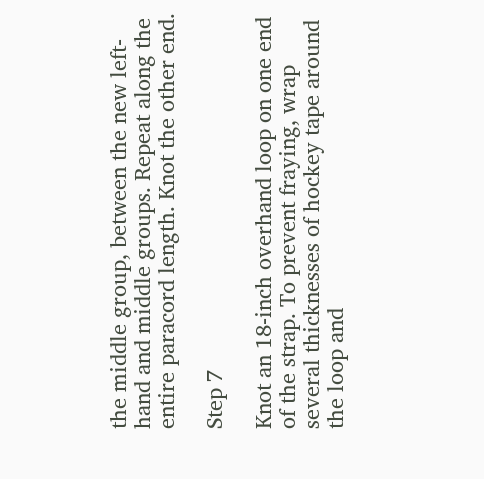the middle group, between the new left-hand and middle groups. Repeat along the entire paracord length. Knot the other end.

Step 7

Knot an 18-inch overhand loop on one end of the strap. To prevent fraying, wrap several thicknesses of hockey tape around the loop and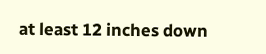at least 12 inches down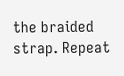the braided strap. Repeat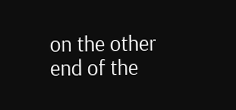on the other end of the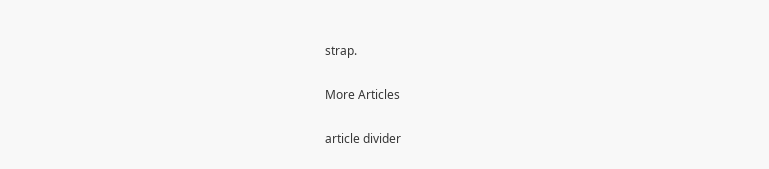strap.

More Articles

article divider